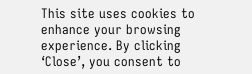This site uses cookies to enhance your browsing experience. By clicking ‘Close’, you consent to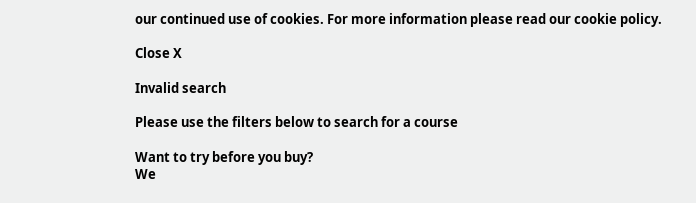our continued use of cookies. For more information please read our cookie policy.

Close X

Invalid search

Please use the filters below to search for a course

Want to try before you buy?
We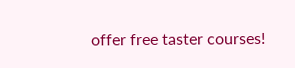offer free taster courses!